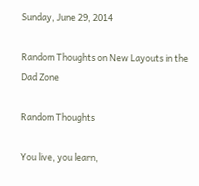Sunday, June 29, 2014

Random Thoughts on New Layouts in the Dad Zone

Random Thoughts

You live, you learn,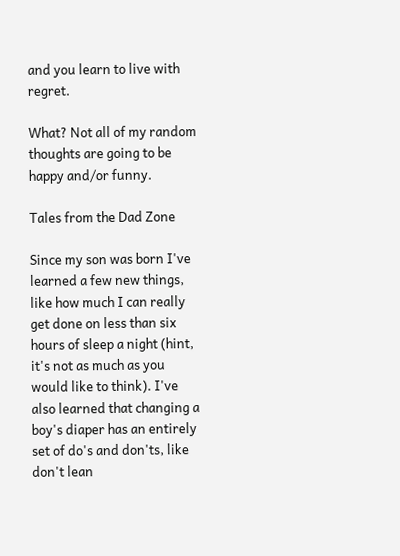and you learn to live with regret.

What? Not all of my random thoughts are going to be happy and/or funny.

Tales from the Dad Zone

Since my son was born I've learned a few new things, like how much I can really get done on less than six hours of sleep a night (hint, it's not as much as you would like to think). I've also learned that changing a boy's diaper has an entirely set of do's and don'ts, like don't lean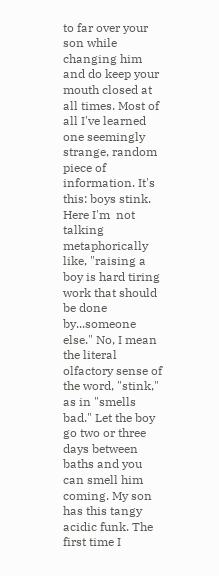to far over your son while changing him and do keep your mouth closed at all times. Most of all I've learned one seemingly strange, random piece of information. It's this: boys stink. Here I'm  not talking metaphorically like, "raising a boy is hard tiring work that should be done by...someone else." No, I mean the literal olfactory sense of the word, "stink," as in "smells bad." Let the boy go two or three days between baths and you can smell him coming. My son has this tangy acidic funk. The first time I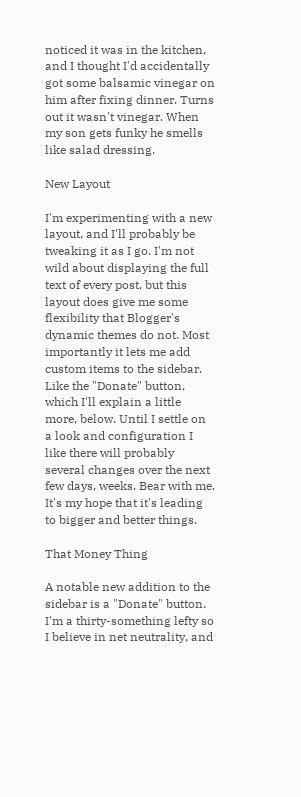noticed it was in the kitchen, and I thought I'd accidentally got some balsamic vinegar on him after fixing dinner. Turns out it wasn't vinegar. When  my son gets funky he smells like salad dressing.

New Layout

I'm experimenting with a new layout, and I'll probably be tweaking it as I go. I'm not wild about displaying the full text of every post, but this layout does give me some flexibility that Blogger's dynamic themes do not. Most importantly it lets me add custom items to the sidebar. Like the "Donate" button, which I'll explain a little more, below. Until I settle on a look and configuration I like there will probably several changes over the next few days, weeks. Bear with me. It's my hope that it's leading to bigger and better things.

That Money Thing

A notable new addition to the sidebar is a "Donate" button. I'm a thirty-something lefty so I believe in net neutrality, and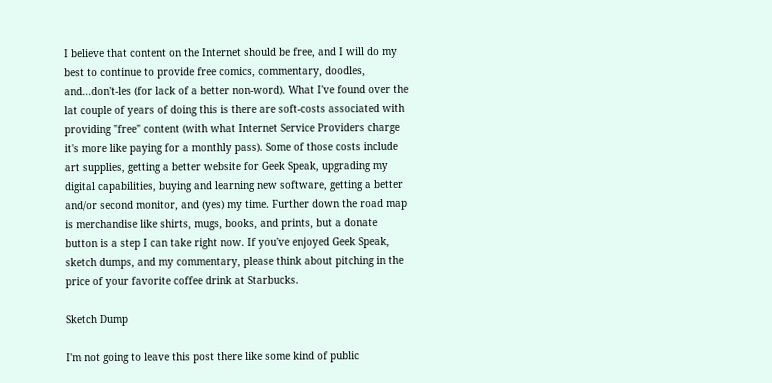I believe that content on the Internet should be free, and I will do my best to continue to provide free comics, commentary, doodles, and...don't-les (for lack of a better non-word). What I've found over the lat couple of years of doing this is there are soft-costs associated with providing "free" content (with what Internet Service Providers charge it's more like paying for a monthly pass). Some of those costs include art supplies, getting a better website for Geek Speak, upgrading my digital capabilities, buying and learning new software, getting a better and/or second monitor, and (yes) my time. Further down the road map is merchandise like shirts, mugs, books, and prints, but a donate button is a step I can take right now. If you've enjoyed Geek Speak, sketch dumps, and my commentary, please think about pitching in the price of your favorite coffee drink at Starbucks.

Sketch Dump

I'm not going to leave this post there like some kind of public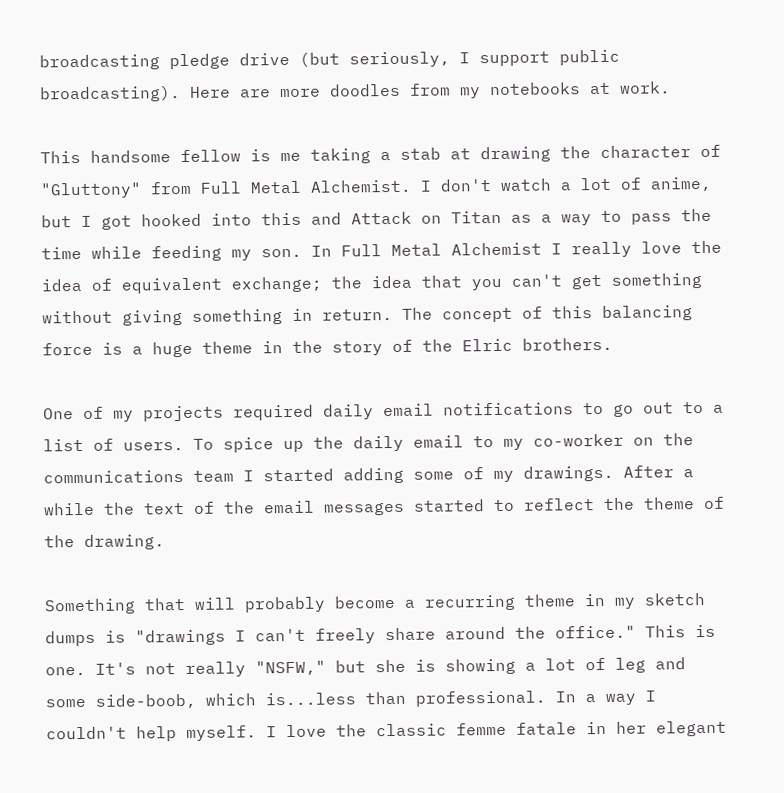broadcasting pledge drive (but seriously, I support public broadcasting). Here are more doodles from my notebooks at work.

This handsome fellow is me taking a stab at drawing the character of "Gluttony" from Full Metal Alchemist. I don't watch a lot of anime, but I got hooked into this and Attack on Titan as a way to pass the time while feeding my son. In Full Metal Alchemist I really love the idea of equivalent exchange; the idea that you can't get something without giving something in return. The concept of this balancing force is a huge theme in the story of the Elric brothers.

One of my projects required daily email notifications to go out to a list of users. To spice up the daily email to my co-worker on the communications team I started adding some of my drawings. After a while the text of the email messages started to reflect the theme of the drawing.

Something that will probably become a recurring theme in my sketch dumps is "drawings I can't freely share around the office." This is one. It's not really "NSFW," but she is showing a lot of leg and some side-boob, which is...less than professional. In a way I couldn't help myself. I love the classic femme fatale in her elegant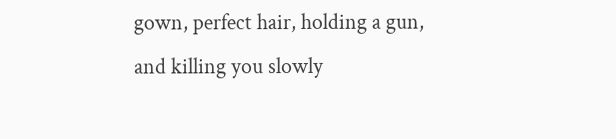gown, perfect hair, holding a gun, and killing you slowly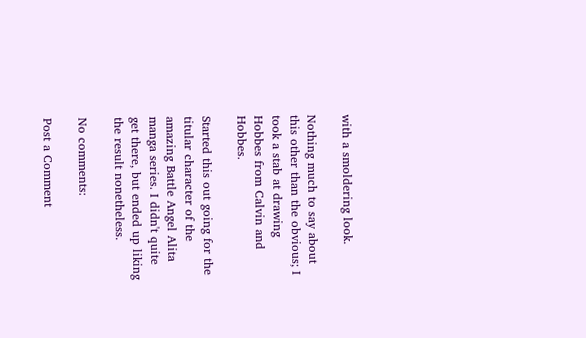with a smoldering look.

Nothing much to say about this other than the obvious; I took a stab at drawing Hobbes from Calvin and Hobbes.

Started this out going for the titular character of the amazing Battle Angel Alita manga series. I didn't quite get there, but ended up liking the result nonetheless.

No comments:

Post a Comment